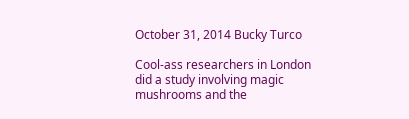October 31, 2014 Bucky Turco

Cool-ass researchers in London did a study involving magic mushrooms and the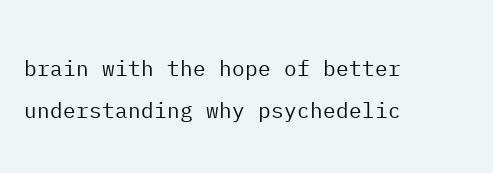brain with the hope of better understanding why psychedelic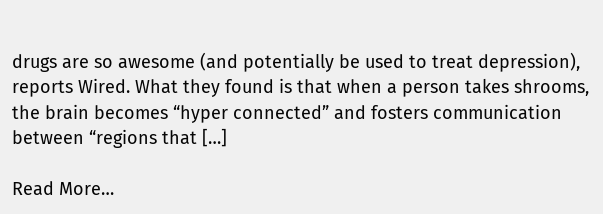drugs are so awesome (and potentially be used to treat depression), reports Wired. What they found is that when a person takes shrooms, the brain becomes “hyper connected” and fosters communication between “regions that […]

Read More…